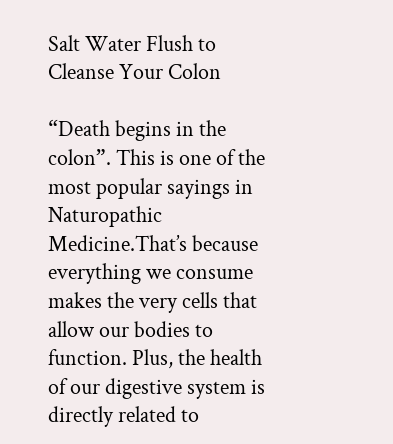Salt Water Flush to Cleanse Your Colon

“Death begins in the colon”. This is one of the most popular sayings in Naturopathic Medicine.That’s because everything we consume makes the very cells that allow our bodies to function. Plus, the health of our digestive system is directly related to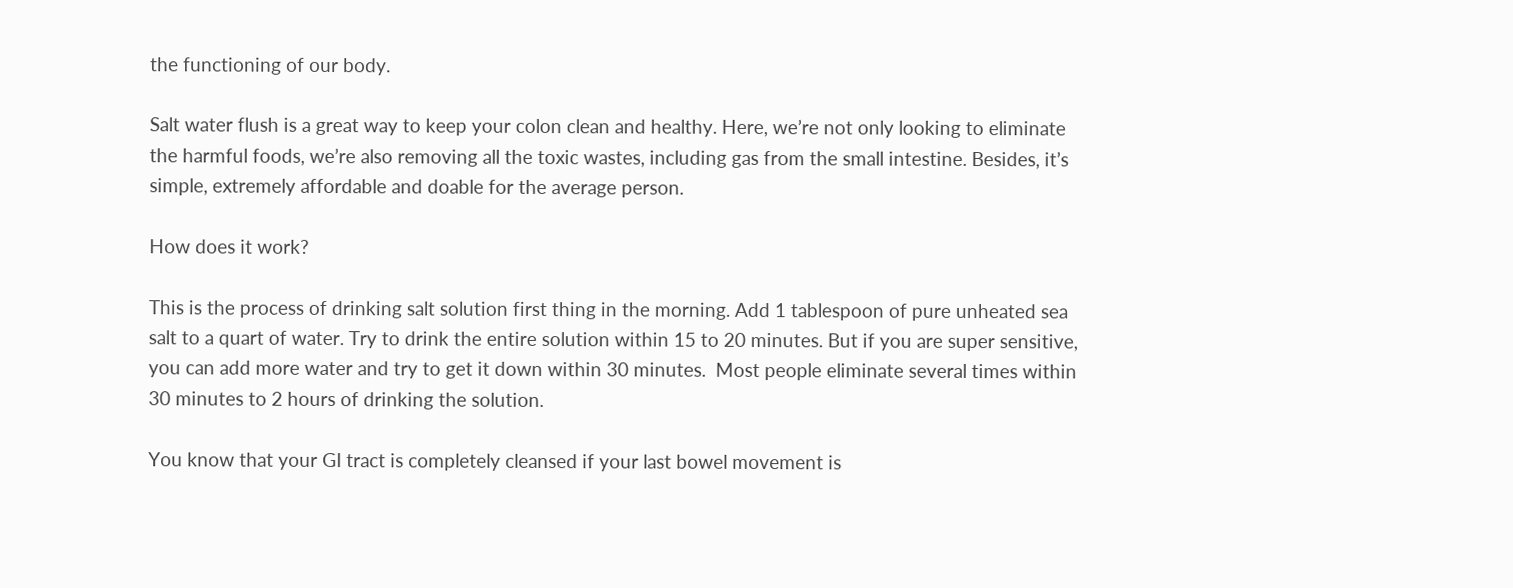the functioning of our body.

Salt water flush is a great way to keep your colon clean and healthy. Here, we’re not only looking to eliminate the harmful foods, we’re also removing all the toxic wastes, including gas from the small intestine. Besides, it’s simple, extremely affordable and doable for the average person.

How does it work?

This is the process of drinking salt solution first thing in the morning. Add 1 tablespoon of pure unheated sea salt to a quart of water. Try to drink the entire solution within 15 to 20 minutes. But if you are super sensitive, you can add more water and try to get it down within 30 minutes.  Most people eliminate several times within 30 minutes to 2 hours of drinking the solution.

You know that your GI tract is completely cleansed if your last bowel movement is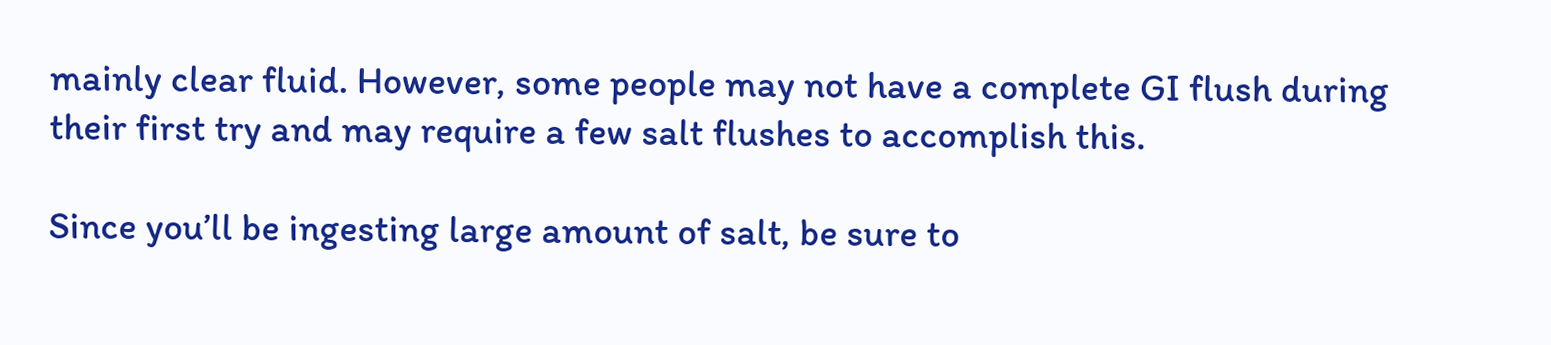mainly clear fluid. However, some people may not have a complete GI flush during their first try and may require a few salt flushes to accomplish this.

Since you’ll be ingesting large amount of salt, be sure to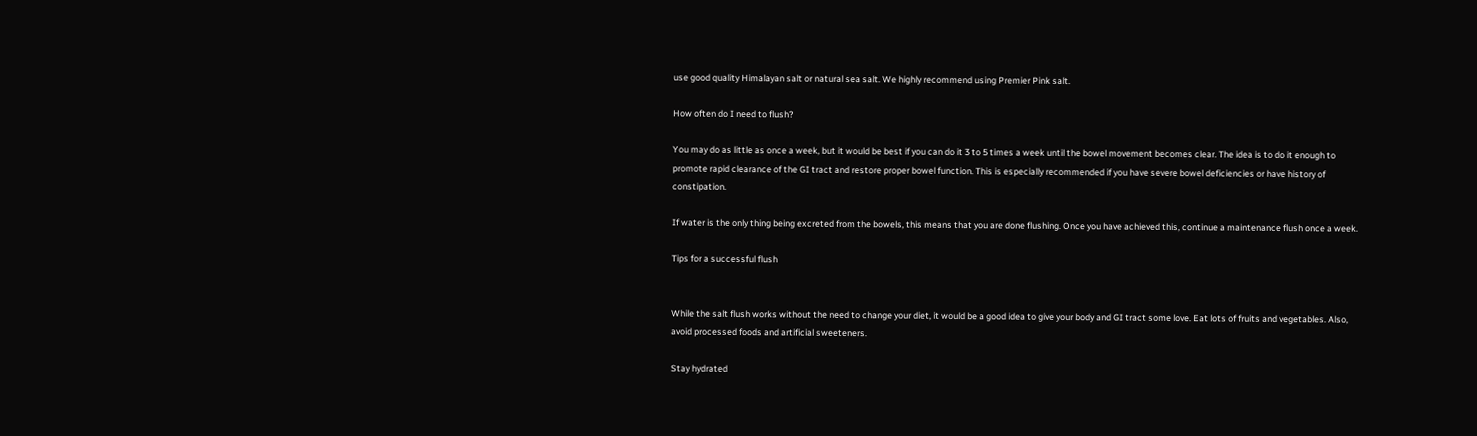use good quality Himalayan salt or natural sea salt. We highly recommend using Premier Pink salt.

How often do I need to flush?

You may do as little as once a week, but it would be best if you can do it 3 to 5 times a week until the bowel movement becomes clear. The idea is to do it enough to promote rapid clearance of the GI tract and restore proper bowel function. This is especially recommended if you have severe bowel deficiencies or have history of constipation.

If water is the only thing being excreted from the bowels, this means that you are done flushing. Once you have achieved this, continue a maintenance flush once a week.

Tips for a successful flush


While the salt flush works without the need to change your diet, it would be a good idea to give your body and GI tract some love. Eat lots of fruits and vegetables. Also, avoid processed foods and artificial sweeteners.

Stay hydrated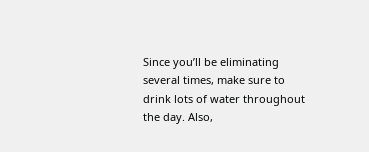Since you’ll be eliminating several times, make sure to drink lots of water throughout the day. Also,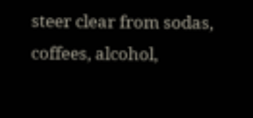steer clear from sodas, coffees, alcohol,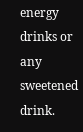energy drinks or any sweetened drink.